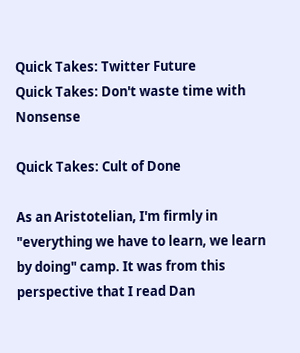Quick Takes: Twitter Future
Quick Takes: Don't waste time with Nonsense

Quick Takes: Cult of Done

As an Aristotelian, I'm firmly in "everything we have to learn, we learn by doing" camp. It was from this perspective that I read Dan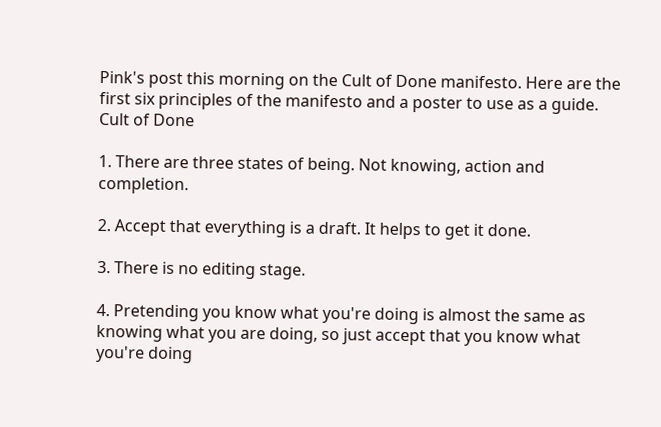Pink's post this morning on the Cult of Done manifesto. Here are the first six principles of the manifesto and a poster to use as a guide.
Cult of Done

1. There are three states of being. Not knowing, action and completion.

2. Accept that everything is a draft. It helps to get it done.

3. There is no editing stage.

4. Pretending you know what you're doing is almost the same as knowing what you are doing, so just accept that you know what you're doing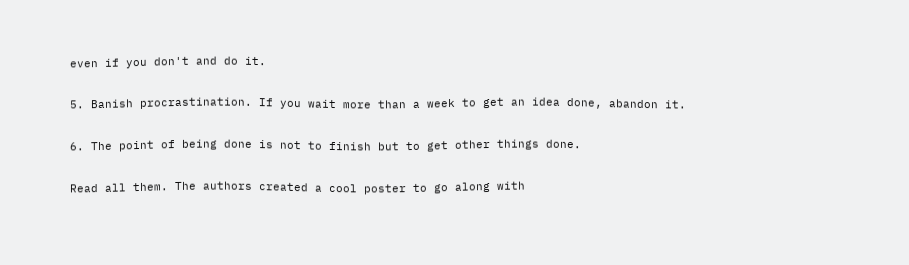even if you don't and do it.

5. Banish procrastination. If you wait more than a week to get an idea done, abandon it.

6. The point of being done is not to finish but to get other things done.

Read all them. The authors created a cool poster to go along with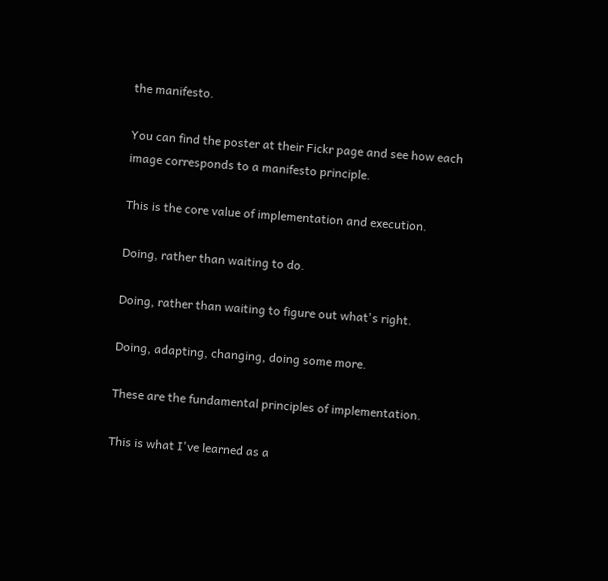the manifesto.

You can find the poster at their Fickr page and see how each image corresponds to a manifesto principle.

This is the core value of implementation and execution.

Doing, rather than waiting to do.

Doing, rather than waiting to figure out what's right.

Doing, adapting, changing, doing some more.

These are the fundamental principles of implementation.

This is what I've learned as a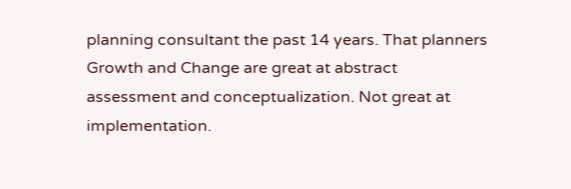planning consultant the past 14 years. That planners Growth and Change are great at abstract assessment and conceptualization. Not great at implementation.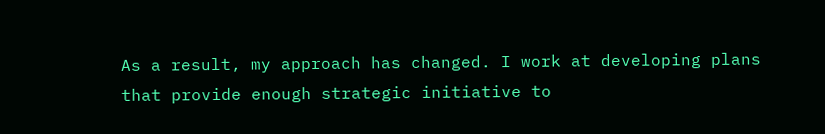As a result, my approach has changed. I work at developing plans that provide enough strategic initiative to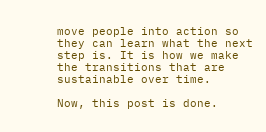move people into action so they can learn what the next step is. It is how we make the transitions that are sustainable over time.

Now, this post is done.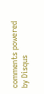comments powered by Disqus